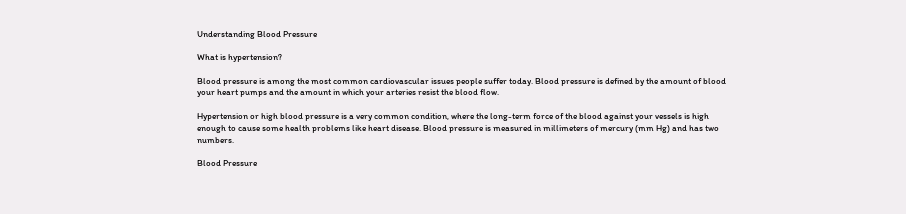Understanding Blood Pressure

What is hypertension?

Blood pressure is among the most common cardiovascular issues people suffer today. Blood pressure is defined by the amount of blood your heart pumps and the amount in which your arteries resist the blood flow.

Hypertension or high blood pressure is a very common condition, where the long-term force of the blood against your vessels is high enough to cause some health problems like heart disease. Blood pressure is measured in millimeters of mercury (mm Hg) and has two numbers.

Blood Pressure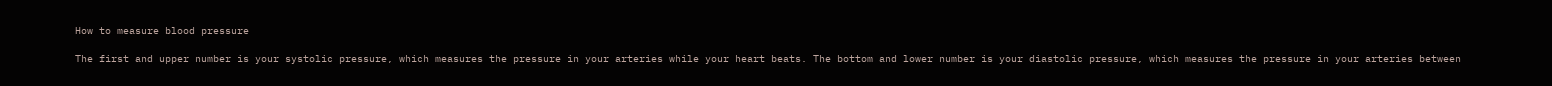How to measure blood pressure

The first and upper number is your systolic pressure, which measures the pressure in your arteries while your heart beats. The bottom and lower number is your diastolic pressure, which measures the pressure in your arteries between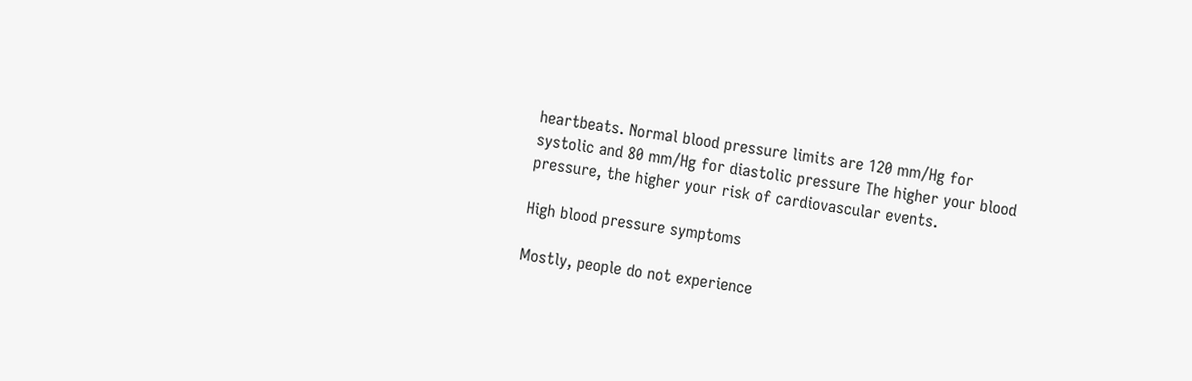heartbeats. Normal blood pressure limits are 120 mm/Hg for systolic and 80 mm/Hg for diastolic pressure The higher your blood pressure, the higher your risk of cardiovascular events.

High blood pressure symptoms

Mostly, people do not experience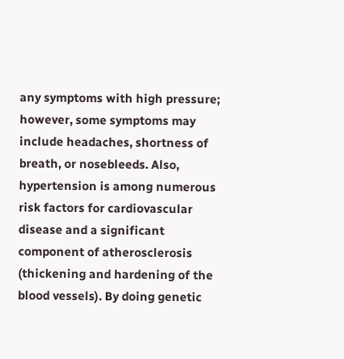any symptoms with high pressure; however, some symptoms may include headaches, shortness of breath, or nosebleeds. Also, hypertension is among numerous risk factors for cardiovascular disease and a significant component of atherosclerosis (thickening and hardening of the blood vessels). By doing genetic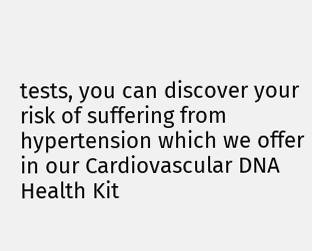tests, you can discover your risk of suffering from hypertension which we offer in our Cardiovascular DNA Health Kit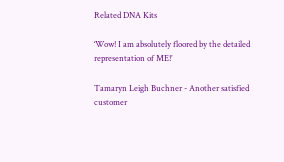Related DNA Kits

‘Wow! I am absolutely floored by the detailed representation of ME!’

Tamaryn Leigh Buchner - Another satisfied customer